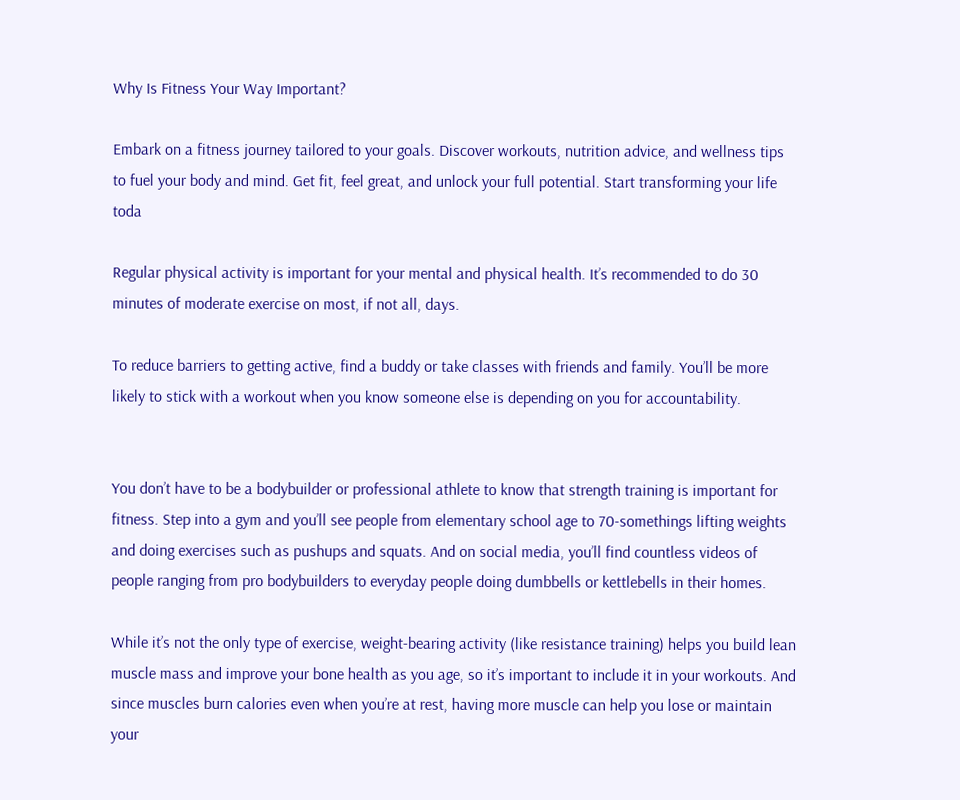Why Is Fitness Your Way Important?

Embark on a fitness journey tailored to your goals. Discover workouts, nutrition advice, and wellness tips to fuel your body and mind. Get fit, feel great, and unlock your full potential. Start transforming your life toda

Regular physical activity is important for your mental and physical health. It’s recommended to do 30 minutes of moderate exercise on most, if not all, days.

To reduce barriers to getting active, find a buddy or take classes with friends and family. You’ll be more likely to stick with a workout when you know someone else is depending on you for accountability.


You don’t have to be a bodybuilder or professional athlete to know that strength training is important for fitness. Step into a gym and you’ll see people from elementary school age to 70-somethings lifting weights and doing exercises such as pushups and squats. And on social media, you’ll find countless videos of people ranging from pro bodybuilders to everyday people doing dumbbells or kettlebells in their homes.

While it’s not the only type of exercise, weight-bearing activity (like resistance training) helps you build lean muscle mass and improve your bone health as you age, so it’s important to include it in your workouts. And since muscles burn calories even when you’re at rest, having more muscle can help you lose or maintain your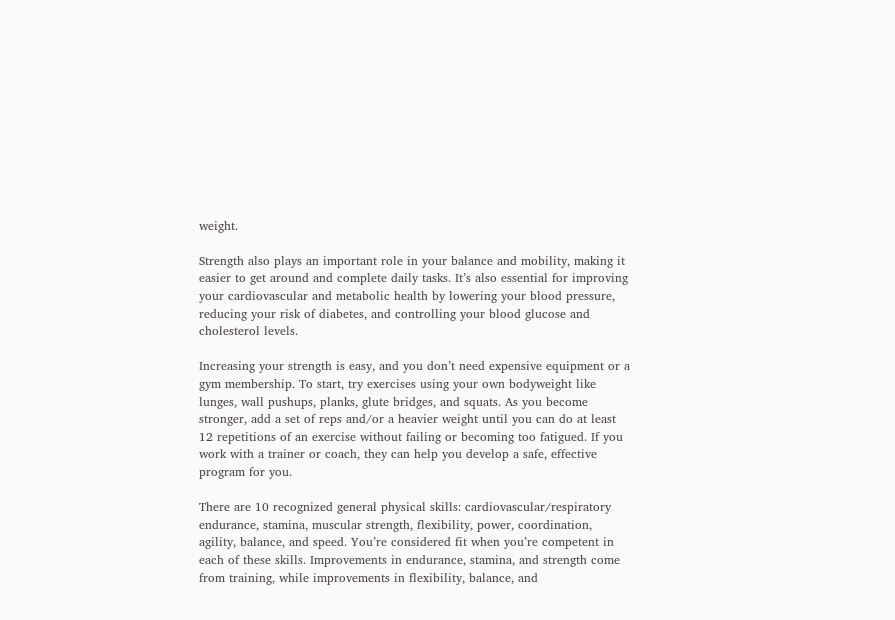weight.

Strength also plays an important role in your balance and mobility, making it easier to get around and complete daily tasks. It’s also essential for improving your cardiovascular and metabolic health by lowering your blood pressure, reducing your risk of diabetes, and controlling your blood glucose and cholesterol levels.

Increasing your strength is easy, and you don’t need expensive equipment or a gym membership. To start, try exercises using your own bodyweight like lunges, wall pushups, planks, glute bridges, and squats. As you become stronger, add a set of reps and/or a heavier weight until you can do at least 12 repetitions of an exercise without failing or becoming too fatigued. If you work with a trainer or coach, they can help you develop a safe, effective program for you.

There are 10 recognized general physical skills: cardiovascular/respiratory endurance, stamina, muscular strength, flexibility, power, coordination, agility, balance, and speed. You’re considered fit when you’re competent in each of these skills. Improvements in endurance, stamina, and strength come from training, while improvements in flexibility, balance, and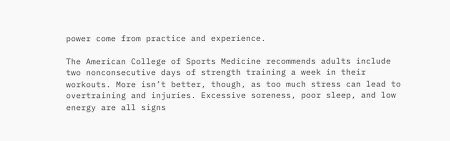power come from practice and experience.

The American College of Sports Medicine recommends adults include two nonconsecutive days of strength training a week in their workouts. More isn’t better, though, as too much stress can lead to overtraining and injuries. Excessive soreness, poor sleep, and low energy are all signs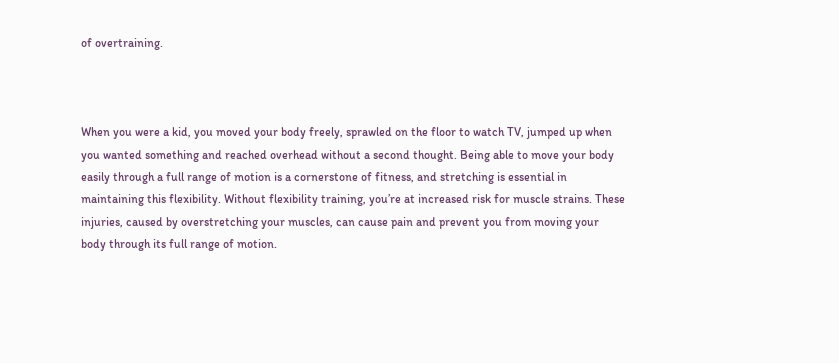of overtraining.



When you were a kid, you moved your body freely, sprawled on the floor to watch TV, jumped up when you wanted something and reached overhead without a second thought. Being able to move your body easily through a full range of motion is a cornerstone of fitness, and stretching is essential in maintaining this flexibility. Without flexibility training, you’re at increased risk for muscle strains. These injuries, caused by overstretching your muscles, can cause pain and prevent you from moving your body through its full range of motion.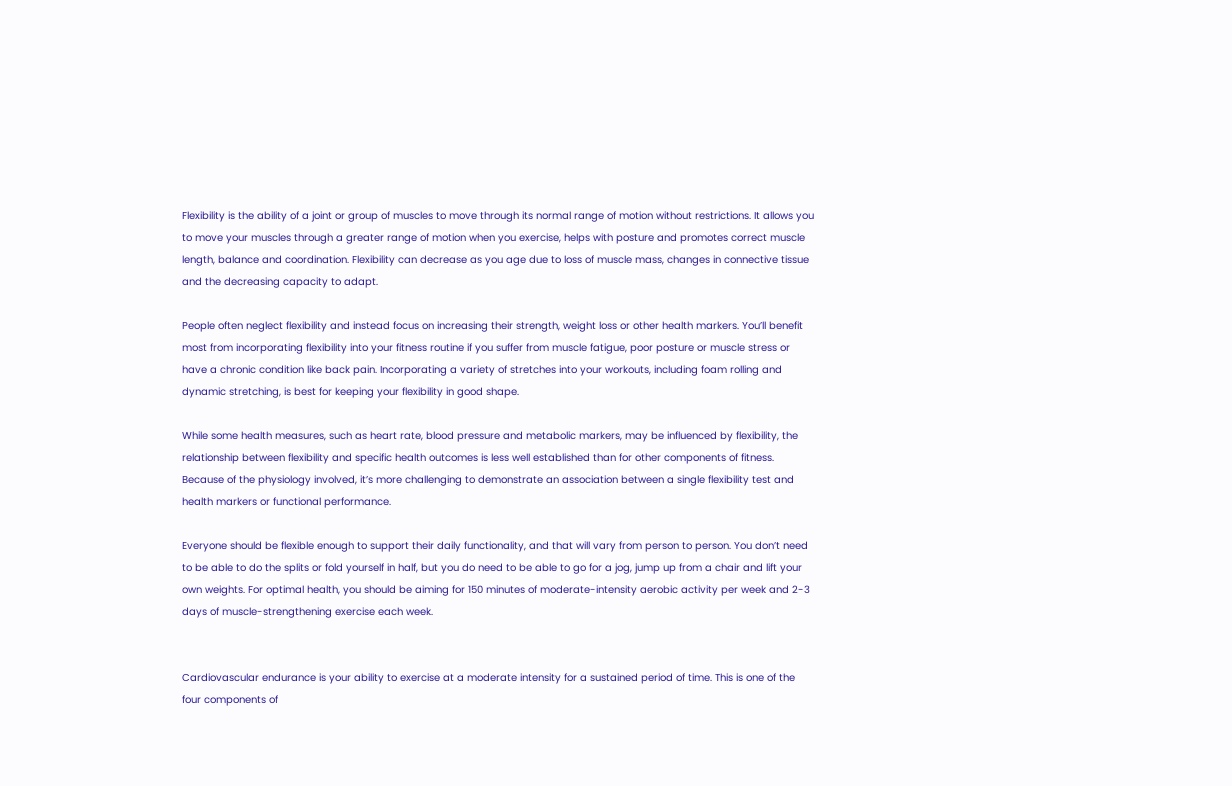Flexibility is the ability of a joint or group of muscles to move through its normal range of motion without restrictions. It allows you to move your muscles through a greater range of motion when you exercise, helps with posture and promotes correct muscle length, balance and coordination. Flexibility can decrease as you age due to loss of muscle mass, changes in connective tissue and the decreasing capacity to adapt.

People often neglect flexibility and instead focus on increasing their strength, weight loss or other health markers. You’ll benefit most from incorporating flexibility into your fitness routine if you suffer from muscle fatigue, poor posture or muscle stress or have a chronic condition like back pain. Incorporating a variety of stretches into your workouts, including foam rolling and dynamic stretching, is best for keeping your flexibility in good shape.

While some health measures, such as heart rate, blood pressure and metabolic markers, may be influenced by flexibility, the relationship between flexibility and specific health outcomes is less well established than for other components of fitness. Because of the physiology involved, it’s more challenging to demonstrate an association between a single flexibility test and health markers or functional performance.

Everyone should be flexible enough to support their daily functionality, and that will vary from person to person. You don’t need to be able to do the splits or fold yourself in half, but you do need to be able to go for a jog, jump up from a chair and lift your own weights. For optimal health, you should be aiming for 150 minutes of moderate-intensity aerobic activity per week and 2-3 days of muscle-strengthening exercise each week.


Cardiovascular endurance is your ability to exercise at a moderate intensity for a sustained period of time. This is one of the four components of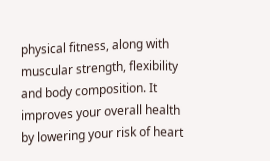physical fitness, along with muscular strength, flexibility and body composition. It improves your overall health by lowering your risk of heart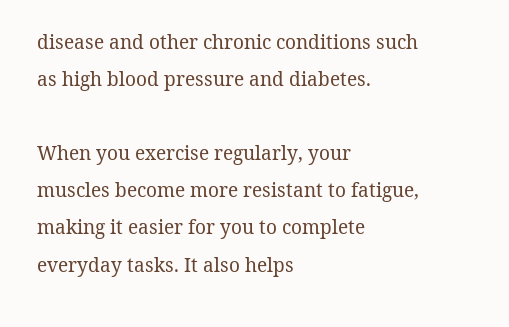disease and other chronic conditions such as high blood pressure and diabetes.

When you exercise regularly, your muscles become more resistant to fatigue, making it easier for you to complete everyday tasks. It also helps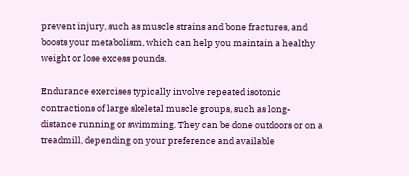prevent injury, such as muscle strains and bone fractures, and boosts your metabolism, which can help you maintain a healthy weight or lose excess pounds.

Endurance exercises typically involve repeated isotonic contractions of large skeletal muscle groups, such as long-distance running or swimming. They can be done outdoors or on a treadmill, depending on your preference and available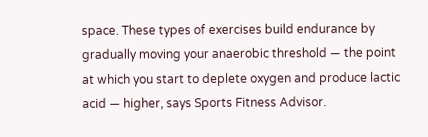space. These types of exercises build endurance by gradually moving your anaerobic threshold — the point at which you start to deplete oxygen and produce lactic acid — higher, says Sports Fitness Advisor.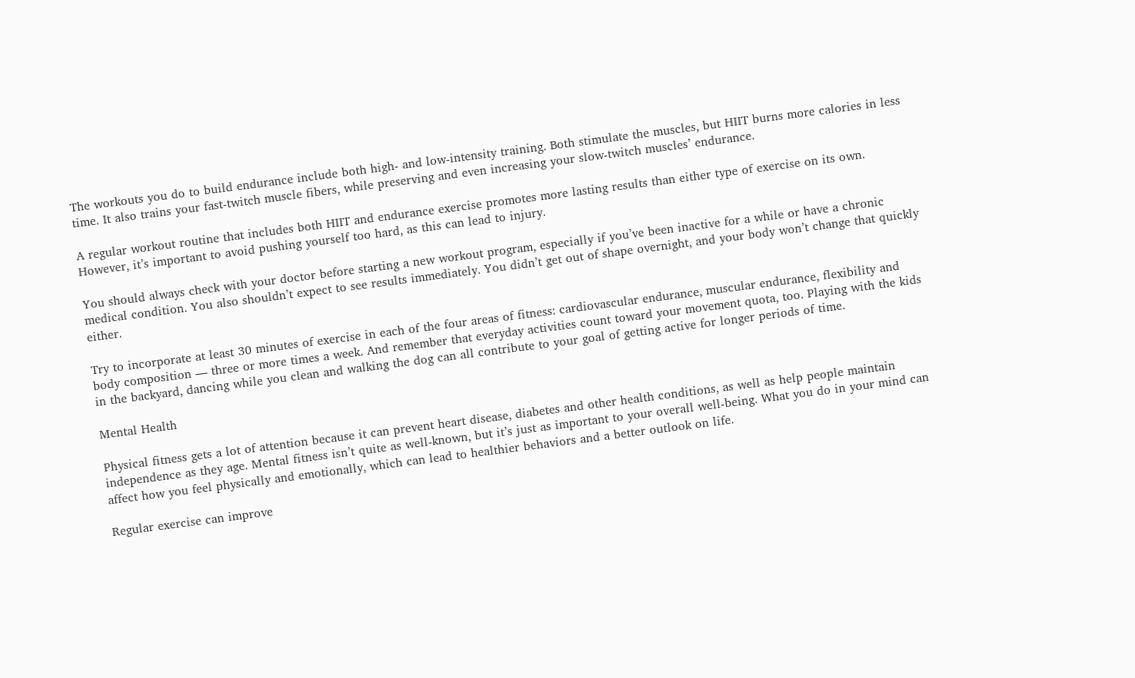The workouts you do to build endurance include both high- and low-intensity training. Both stimulate the muscles, but HIIT burns more calories in less time. It also trains your fast-twitch muscle fibers, while preserving and even increasing your slow-twitch muscles’ endurance.

A regular workout routine that includes both HIIT and endurance exercise promotes more lasting results than either type of exercise on its own. However, it’s important to avoid pushing yourself too hard, as this can lead to injury.

You should always check with your doctor before starting a new workout program, especially if you’ve been inactive for a while or have a chronic medical condition. You also shouldn’t expect to see results immediately. You didn’t get out of shape overnight, and your body won’t change that quickly either.

Try to incorporate at least 30 minutes of exercise in each of the four areas of fitness: cardiovascular endurance, muscular endurance, flexibility and body composition — three or more times a week. And remember that everyday activities count toward your movement quota, too. Playing with the kids in the backyard, dancing while you clean and walking the dog can all contribute to your goal of getting active for longer periods of time.

Mental Health

Physical fitness gets a lot of attention because it can prevent heart disease, diabetes and other health conditions, as well as help people maintain independence as they age. Mental fitness isn’t quite as well-known, but it’s just as important to your overall well-being. What you do in your mind can affect how you feel physically and emotionally, which can lead to healthier behaviors and a better outlook on life.

Regular exercise can improve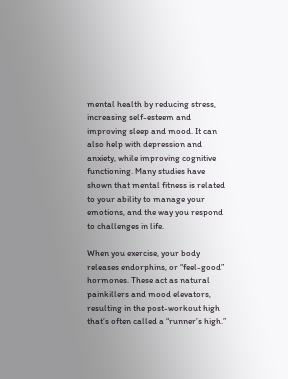mental health by reducing stress, increasing self-esteem and improving sleep and mood. It can also help with depression and anxiety, while improving cognitive functioning. Many studies have shown that mental fitness is related to your ability to manage your emotions, and the way you respond to challenges in life.

When you exercise, your body releases endorphins, or “feel-good” hormones. These act as natural painkillers and mood elevators, resulting in the post-workout high that’s often called a “runner’s high.”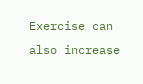Exercise can also increase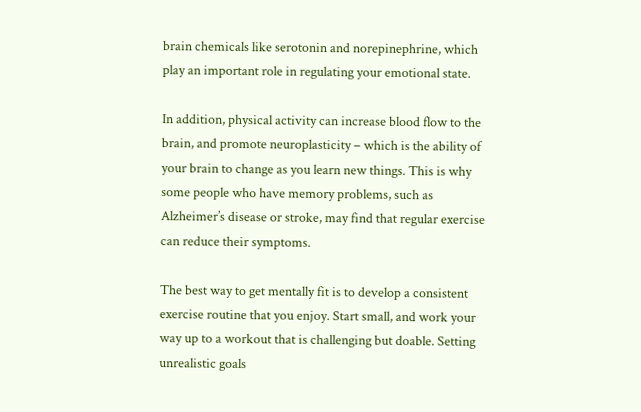brain chemicals like serotonin and norepinephrine, which play an important role in regulating your emotional state.

In addition, physical activity can increase blood flow to the brain, and promote neuroplasticity – which is the ability of your brain to change as you learn new things. This is why some people who have memory problems, such as Alzheimer’s disease or stroke, may find that regular exercise can reduce their symptoms.

The best way to get mentally fit is to develop a consistent exercise routine that you enjoy. Start small, and work your way up to a workout that is challenging but doable. Setting unrealistic goals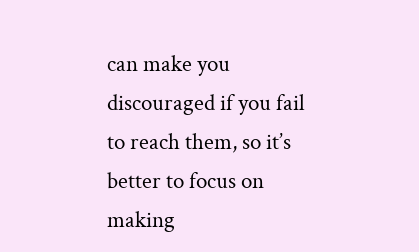can make you discouraged if you fail to reach them, so it’s better to focus on making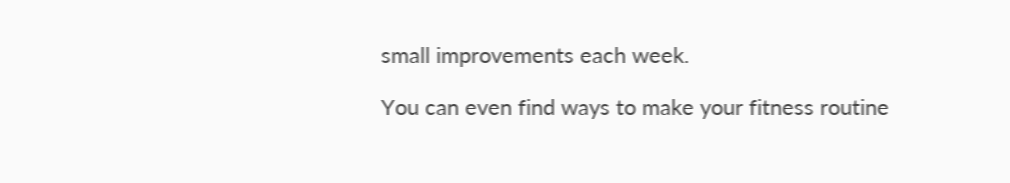small improvements each week.

You can even find ways to make your fitness routine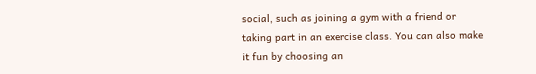social, such as joining a gym with a friend or taking part in an exercise class. You can also make it fun by choosing an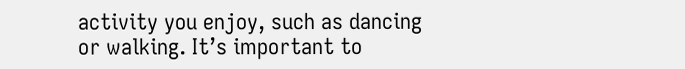activity you enjoy, such as dancing or walking. It’s important to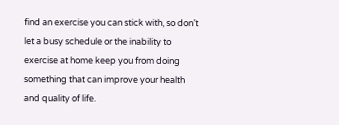find an exercise you can stick with, so don’t let a busy schedule or the inability to exercise at home keep you from doing something that can improve your health and quality of life.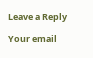Leave a Reply

Your email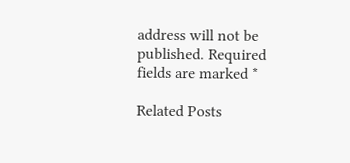address will not be published. Required fields are marked *

Related Posts